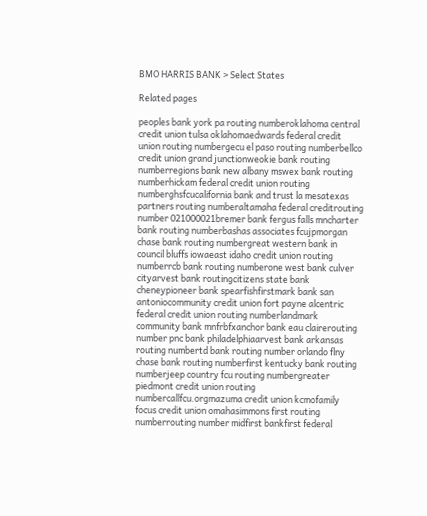BMO HARRIS BANK > Select States

Related pages

peoples bank york pa routing numberoklahoma central credit union tulsa oklahomaedwards federal credit union routing numbergecu el paso routing numberbellco credit union grand junctionweokie bank routing numberregions bank new albany mswex bank routing numberhickam federal credit union routing numberghsfcucalifornia bank and trust la mesatexas partners routing numberaltamaha federal creditrouting number 021000021bremer bank fergus falls mncharter bank routing numberbashas associates fcujpmorgan chase bank routing numbergreat western bank in council bluffs iowaeast idaho credit union routing numberrcb bank routing numberone west bank culver cityarvest bank routingcitizens state bank cheneypioneer bank spearfishfirstmark bank san antoniocommunity credit union fort payne alcentric federal credit union routing numberlandmark community bank mnfrbfxanchor bank eau clairerouting number pnc bank philadelphiaarvest bank arkansas routing numbertd bank routing number orlando flny chase bank routing numberfirst kentucky bank routing numberjeep country fcu routing numbergreater piedmont credit union routing numbercallfcu.orgmazuma credit union kcmofamily focus credit union omahasimmons first routing numberrouting number midfirst bankfirst federal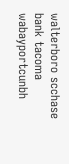walterboro scchase bank tacoma wabayportcunbh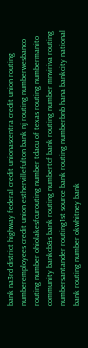bank na3rd district highway federal credit unionascentra credit union routing numberemployees credit union esthervillefulton bank nj routing numberwesbanco routing number ohiolakesfcurouting number tdacu of texas routing numbermanito community bankcb&s bank routing numbertcf bank routing number mnviriva routing numbersantander routing1st source bank routing numberbnb hana bankcity national bank routing number okwhitney bank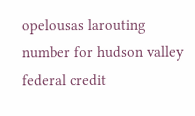opelousas larouting number for hudson valley federal credit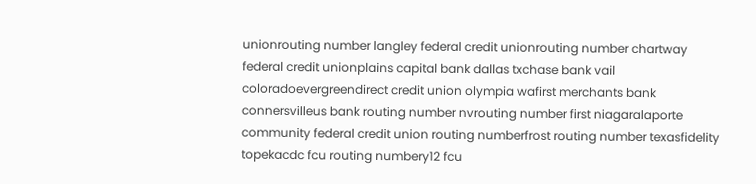unionrouting number langley federal credit unionrouting number chartway federal credit unionplains capital bank dallas txchase bank vail coloradoevergreendirect credit union olympia wafirst merchants bank connersvilleus bank routing number nvrouting number first niagaralaporte community federal credit union routing numberfrost routing number texasfidelity topekacdc fcu routing numbery12 fcu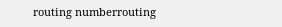routing numberrouting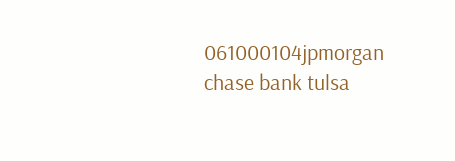061000104jpmorgan chase bank tulsa